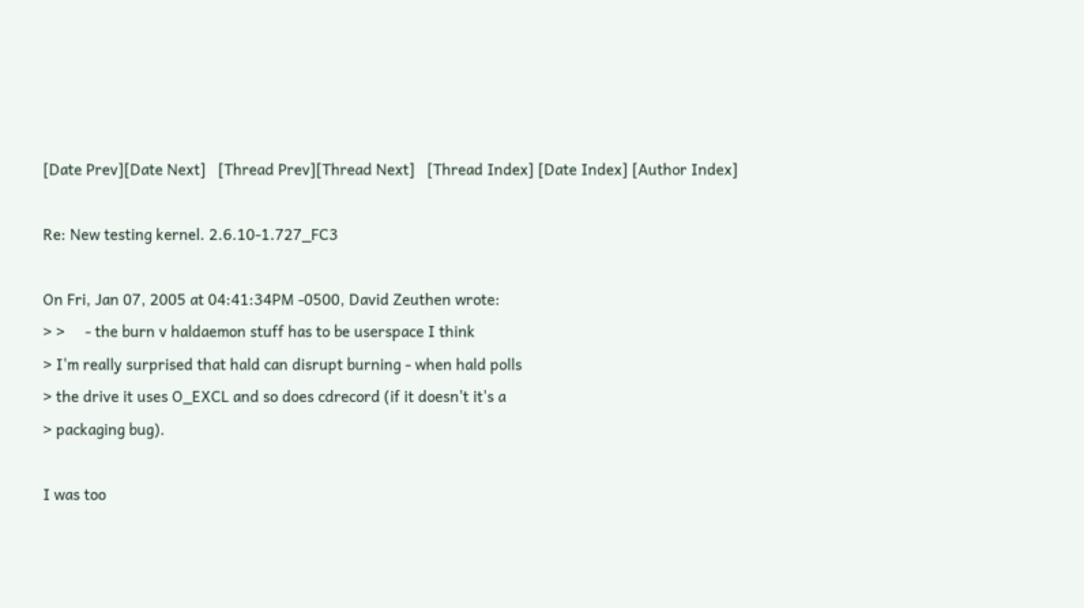[Date Prev][Date Next]   [Thread Prev][Thread Next]   [Thread Index] [Date Index] [Author Index]

Re: New testing kernel. 2.6.10-1.727_FC3

On Fri, Jan 07, 2005 at 04:41:34PM -0500, David Zeuthen wrote:
> >     - the burn v haldaemon stuff has to be userspace I think
> I'm really surprised that hald can disrupt burning - when hald polls
> the drive it uses O_EXCL and so does cdrecord (if it doesn't it's a
> packaging bug).

I was too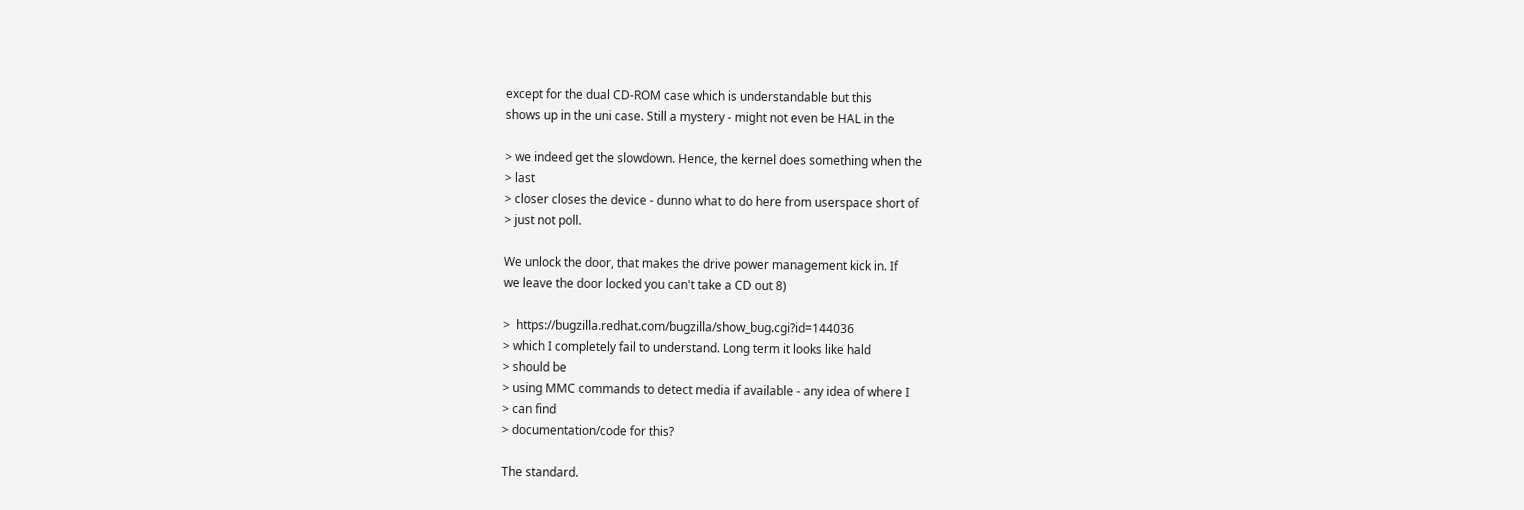except for the dual CD-ROM case which is understandable but this
shows up in the uni case. Still a mystery - might not even be HAL in the

> we indeed get the slowdown. Hence, the kernel does something when the
> last
> closer closes the device - dunno what to do here from userspace short of
> just not poll.

We unlock the door, that makes the drive power management kick in. If
we leave the door locked you can't take a CD out 8)

>  https://bugzilla.redhat.com/bugzilla/show_bug.cgi?id=144036
> which I completely fail to understand. Long term it looks like hald
> should be
> using MMC commands to detect media if available - any idea of where I
> can find
> documentation/code for this?

The standard.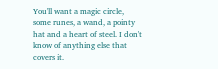You'll want a magic circle, some runes, a wand, a pointy
hat and a heart of steel. I don't know of anything else that covers it.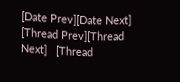[Date Prev][Date Next]   [Thread Prev][Thread Next]   [Thread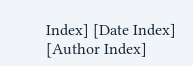Index] [Date Index] [Author Index]